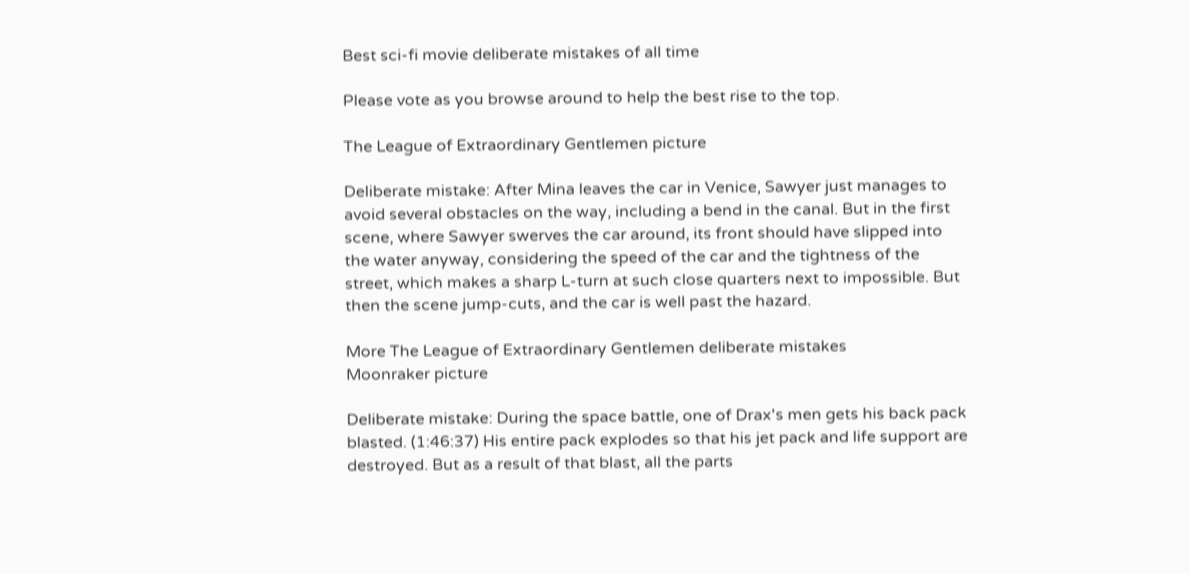Best sci-fi movie deliberate mistakes of all time

Please vote as you browse around to help the best rise to the top.

The League of Extraordinary Gentlemen picture

Deliberate mistake: After Mina leaves the car in Venice, Sawyer just manages to avoid several obstacles on the way, including a bend in the canal. But in the first scene, where Sawyer swerves the car around, its front should have slipped into the water anyway, considering the speed of the car and the tightness of the street, which makes a sharp L-turn at such close quarters next to impossible. But then the scene jump-cuts, and the car is well past the hazard.

More The League of Extraordinary Gentlemen deliberate mistakes
Moonraker picture

Deliberate mistake: During the space battle, one of Drax's men gets his back pack blasted. (1:46:37) His entire pack explodes so that his jet pack and life support are destroyed. But as a result of that blast, all the parts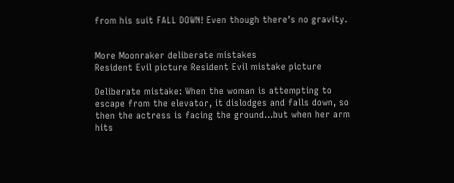from his suit FALL DOWN! Even though there's no gravity.


More Moonraker deliberate mistakes
Resident Evil picture Resident Evil mistake picture

Deliberate mistake: When the woman is attempting to escape from the elevator, it dislodges and falls down, so then the actress is facing the ground...but when her arm hits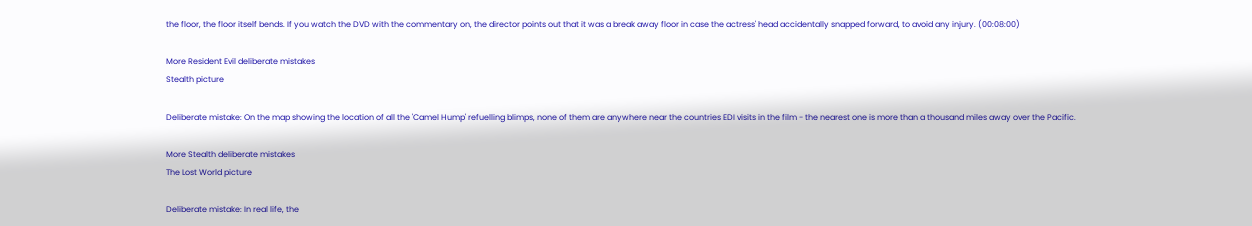the floor, the floor itself bends. If you watch the DVD with the commentary on, the director points out that it was a break away floor in case the actress' head accidentally snapped forward, to avoid any injury. (00:08:00)

More Resident Evil deliberate mistakes
Stealth picture

Deliberate mistake: On the map showing the location of all the 'Camel Hump' refuelling blimps, none of them are anywhere near the countries EDI visits in the film - the nearest one is more than a thousand miles away over the Pacific.

More Stealth deliberate mistakes
The Lost World picture

Deliberate mistake: In real life, the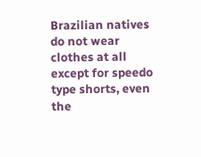Brazilian natives do not wear clothes at all except for speedo type shorts, even the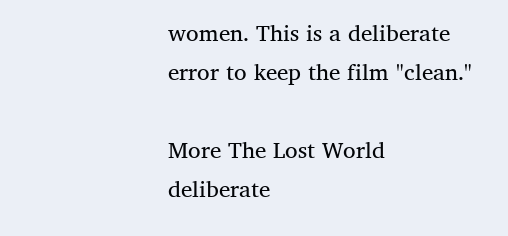women. This is a deliberate error to keep the film "clean."

More The Lost World deliberate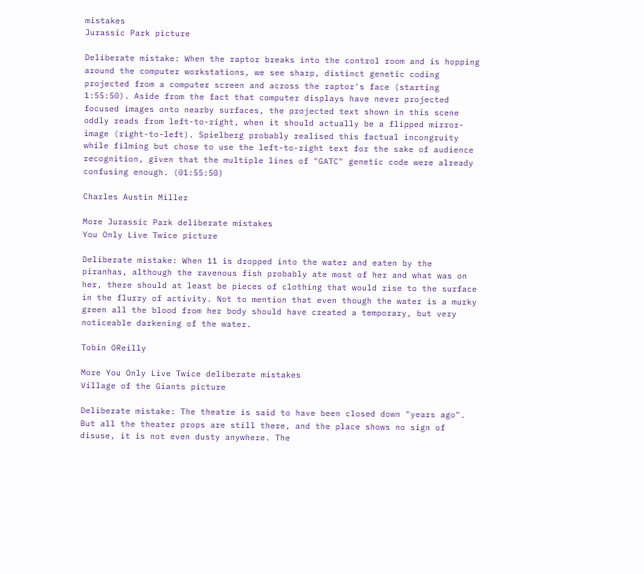mistakes
Jurassic Park picture

Deliberate mistake: When the raptor breaks into the control room and is hopping around the computer workstations, we see sharp, distinct genetic coding projected from a computer screen and across the raptor's face (starting 1:55:50). Aside from the fact that computer displays have never projected focused images onto nearby surfaces, the projected text shown in this scene oddly reads from left-to-right, when it should actually be a flipped mirror-image (right-to-left). Spielberg probably realised this factual incongruity while filming but chose to use the left-to-right text for the sake of audience recognition, given that the multiple lines of "GATC" genetic code were already confusing enough. (01:55:50)

Charles Austin Miller

More Jurassic Park deliberate mistakes
You Only Live Twice picture

Deliberate mistake: When 11 is dropped into the water and eaten by the piranhas, although the ravenous fish probably ate most of her and what was on her, there should at least be pieces of clothing that would rise to the surface in the flurry of activity. Not to mention that even though the water is a murky green all the blood from her body should have created a temporary, but very noticeable darkening of the water.

Tobin OReilly

More You Only Live Twice deliberate mistakes
Village of the Giants picture

Deliberate mistake: The theatre is said to have been closed down "years ago". But all the theater props are still there, and the place shows no sign of disuse, it is not even dusty anywhere. The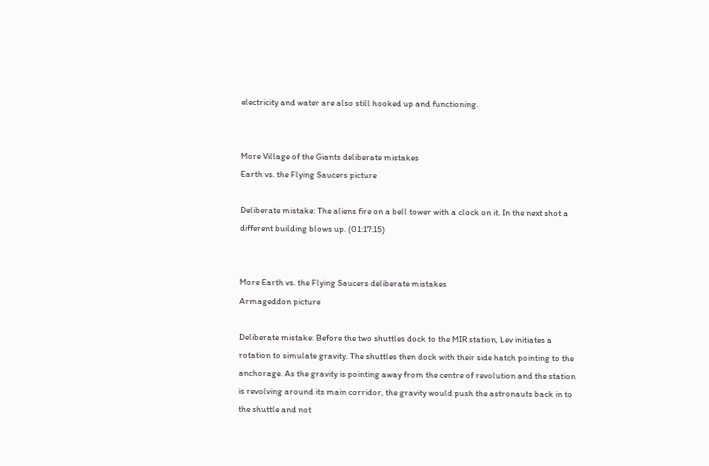electricity and water are also still hooked up and functioning.


More Village of the Giants deliberate mistakes
Earth vs. the Flying Saucers picture

Deliberate mistake: The aliens fire on a bell tower with a clock on it. In the next shot a different building blows up. (01:17:15)


More Earth vs. the Flying Saucers deliberate mistakes
Armageddon picture

Deliberate mistake: Before the two shuttles dock to the MIR station, Lev initiates a rotation to simulate gravity. The shuttles then dock with their side hatch pointing to the anchorage. As the gravity is pointing away from the centre of revolution and the station is revolving around its main corridor, the gravity would push the astronauts back in to the shuttle and not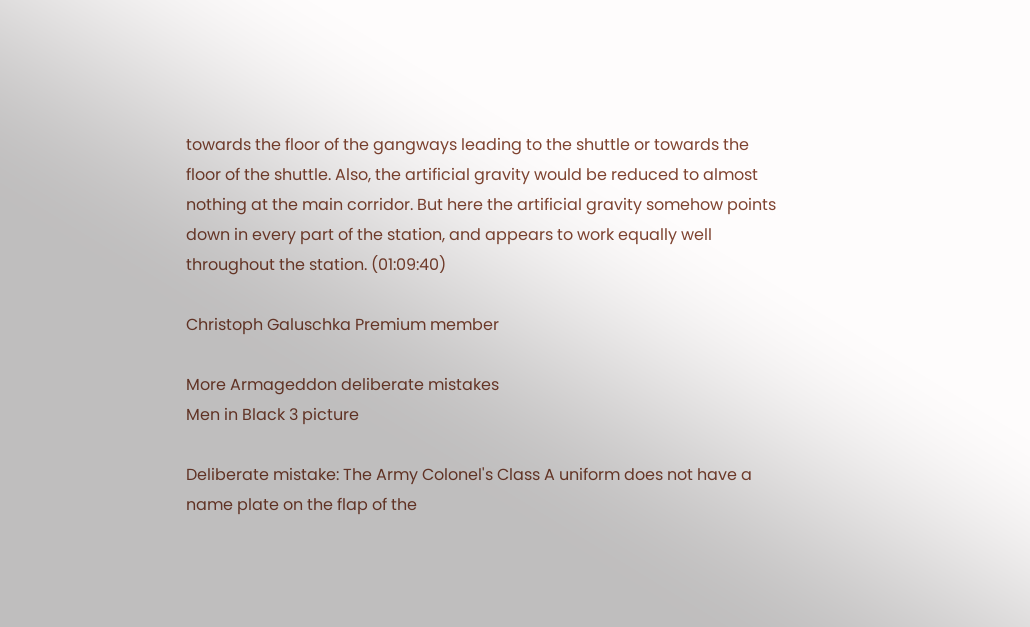towards the floor of the gangways leading to the shuttle or towards the floor of the shuttle. Also, the artificial gravity would be reduced to almost nothing at the main corridor. But here the artificial gravity somehow points down in every part of the station, and appears to work equally well throughout the station. (01:09:40)

Christoph Galuschka Premium member

More Armageddon deliberate mistakes
Men in Black 3 picture

Deliberate mistake: The Army Colonel's Class A uniform does not have a name plate on the flap of the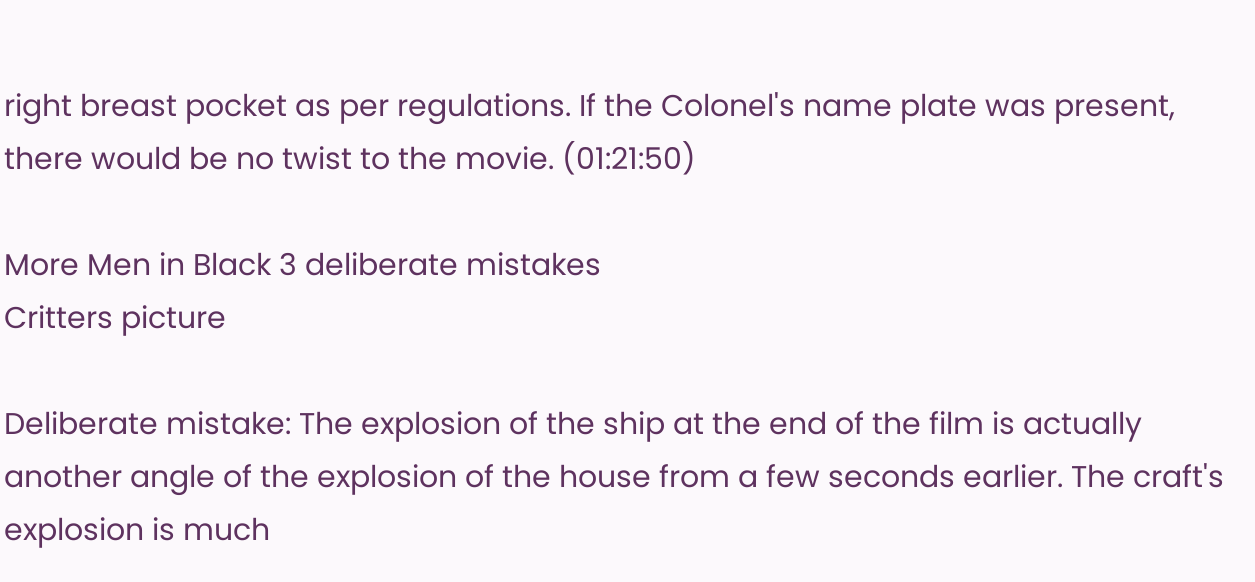right breast pocket as per regulations. If the Colonel's name plate was present, there would be no twist to the movie. (01:21:50)

More Men in Black 3 deliberate mistakes
Critters picture

Deliberate mistake: The explosion of the ship at the end of the film is actually another angle of the explosion of the house from a few seconds earlier. The craft's explosion is much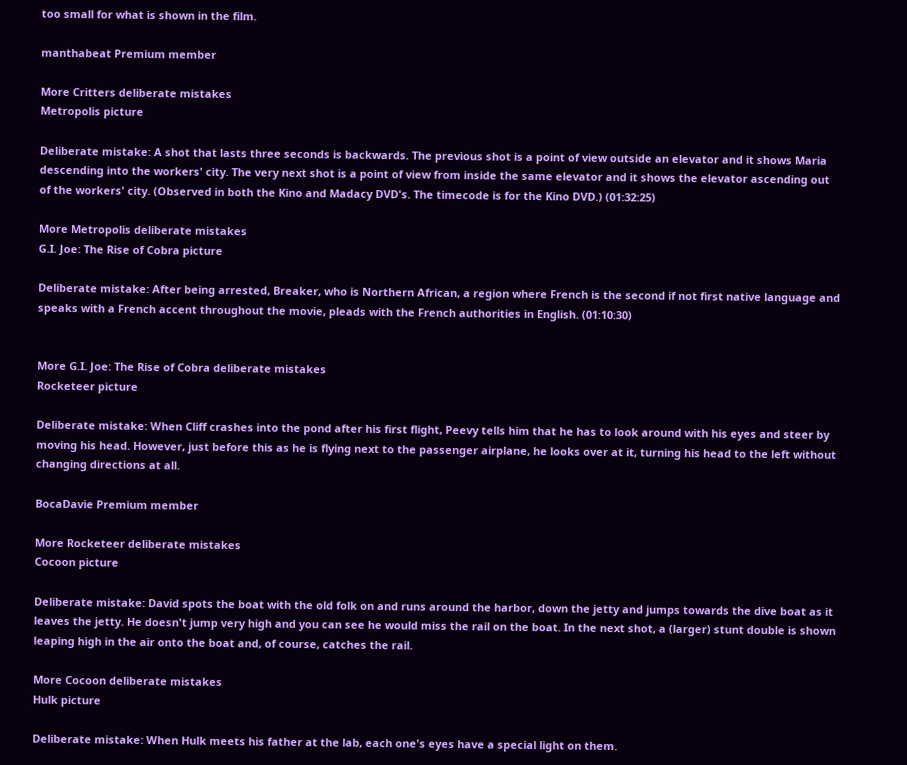too small for what is shown in the film.

manthabeat Premium member

More Critters deliberate mistakes
Metropolis picture

Deliberate mistake: A shot that lasts three seconds is backwards. The previous shot is a point of view outside an elevator and it shows Maria descending into the workers' city. The very next shot is a point of view from inside the same elevator and it shows the elevator ascending out of the workers' city. (Observed in both the Kino and Madacy DVD's. The timecode is for the Kino DVD.) (01:32:25)

More Metropolis deliberate mistakes
G.I. Joe: The Rise of Cobra picture

Deliberate mistake: After being arrested, Breaker, who is Northern African, a region where French is the second if not first native language and speaks with a French accent throughout the movie, pleads with the French authorities in English. (01:10:30)


More G.I. Joe: The Rise of Cobra deliberate mistakes
Rocketeer picture

Deliberate mistake: When Cliff crashes into the pond after his first flight, Peevy tells him that he has to look around with his eyes and steer by moving his head. However, just before this as he is flying next to the passenger airplane, he looks over at it, turning his head to the left without changing directions at all.

BocaDavie Premium member

More Rocketeer deliberate mistakes
Cocoon picture

Deliberate mistake: David spots the boat with the old folk on and runs around the harbor, down the jetty and jumps towards the dive boat as it leaves the jetty. He doesn't jump very high and you can see he would miss the rail on the boat. In the next shot, a (larger) stunt double is shown leaping high in the air onto the boat and, of course, catches the rail.

More Cocoon deliberate mistakes
Hulk picture

Deliberate mistake: When Hulk meets his father at the lab, each one's eyes have a special light on them.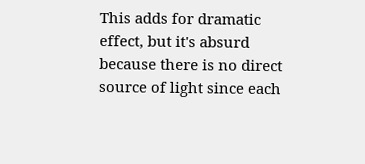This adds for dramatic effect, but it's absurd because there is no direct source of light since each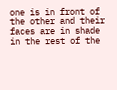one is in front of the other and their faces are in shade in the rest of the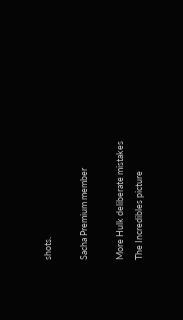shots.

Sacha Premium member

More Hulk deliberate mistakes
The Incredibles picture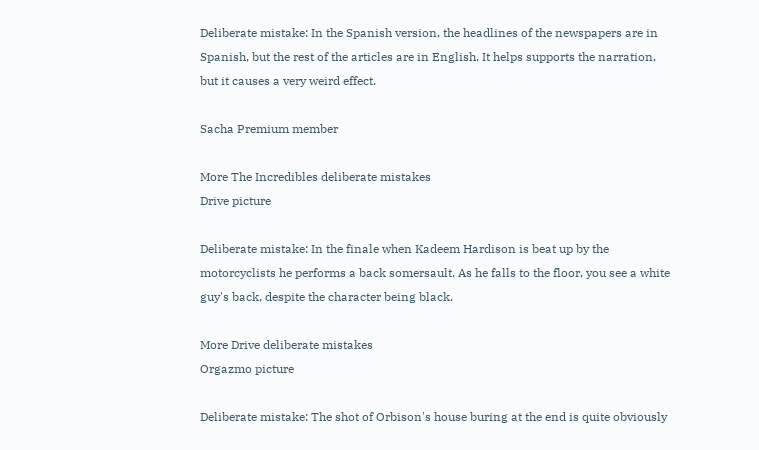Deliberate mistake: In the Spanish version, the headlines of the newspapers are in Spanish, but the rest of the articles are in English. It helps supports the narration, but it causes a very weird effect.

Sacha Premium member

More The Incredibles deliberate mistakes
Drive picture

Deliberate mistake: In the finale when Kadeem Hardison is beat up by the motorcyclists he performs a back somersault. As he falls to the floor, you see a white guy's back, despite the character being black.

More Drive deliberate mistakes
Orgazmo picture

Deliberate mistake: The shot of Orbison's house buring at the end is quite obviously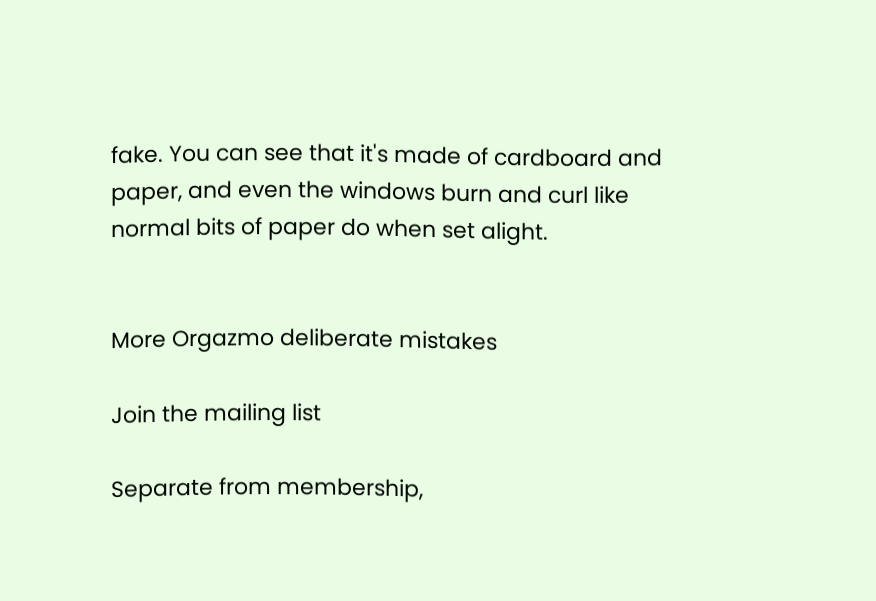fake. You can see that it's made of cardboard and paper, and even the windows burn and curl like normal bits of paper do when set alight.


More Orgazmo deliberate mistakes

Join the mailing list

Separate from membership,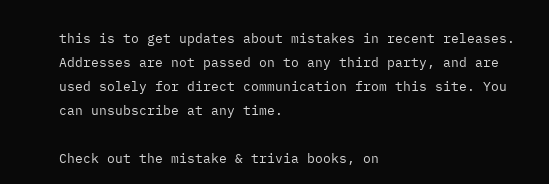this is to get updates about mistakes in recent releases. Addresses are not passed on to any third party, and are used solely for direct communication from this site. You can unsubscribe at any time.

Check out the mistake & trivia books, on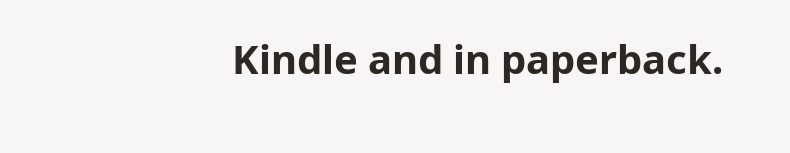Kindle and in paperback.